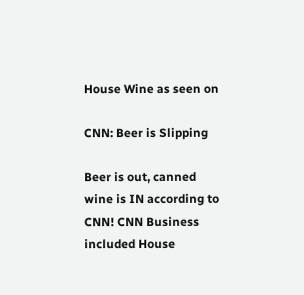House Wine as seen on

CNN: Beer is Slipping

Beer is out, canned wine is IN according to CNN! CNN Business included House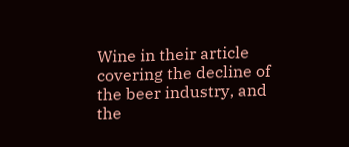Wine in their article covering the decline of the beer industry, and the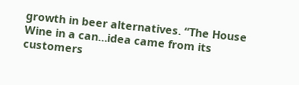growth in beer alternatives. “The House Wine in a can…idea came from its customers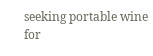seeking portable wine for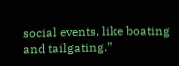social events, like boating and tailgating.”